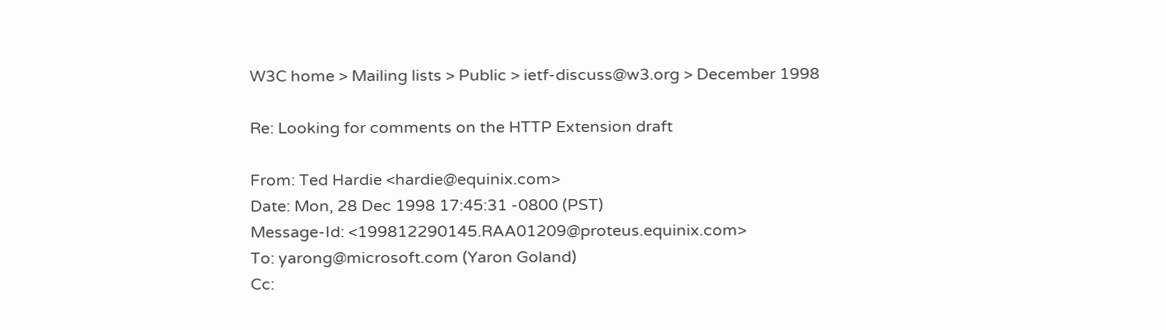W3C home > Mailing lists > Public > ietf-discuss@w3.org > December 1998

Re: Looking for comments on the HTTP Extension draft

From: Ted Hardie <hardie@equinix.com>
Date: Mon, 28 Dec 1998 17:45:31 -0800 (PST)
Message-Id: <199812290145.RAA01209@proteus.equinix.com>
To: yarong@microsoft.com (Yaron Goland)
Cc: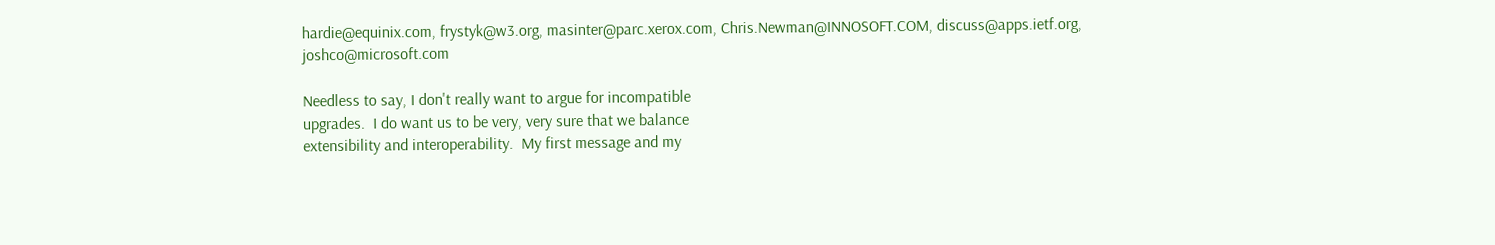hardie@equinix.com, frystyk@w3.org, masinter@parc.xerox.com, Chris.Newman@INNOSOFT.COM, discuss@apps.ietf.org, joshco@microsoft.com

Needless to say, I don't really want to argue for incompatible
upgrades.  I do want us to be very, very sure that we balance
extensibility and interoperability.  My first message and my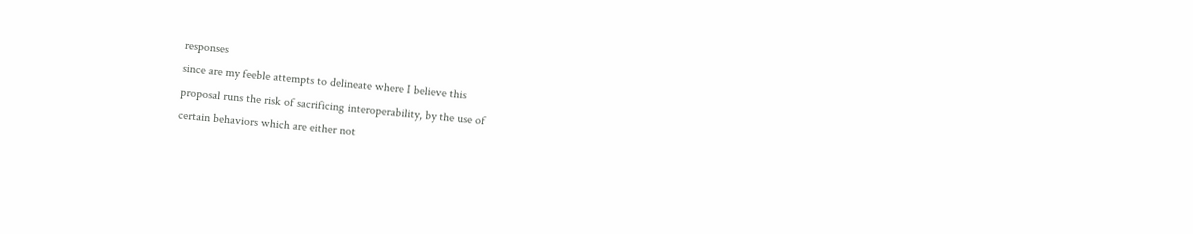responses
since are my feeble attempts to delineate where I believe this
proposal runs the risk of sacrificing interoperability, by the use of
certain behaviors which are either not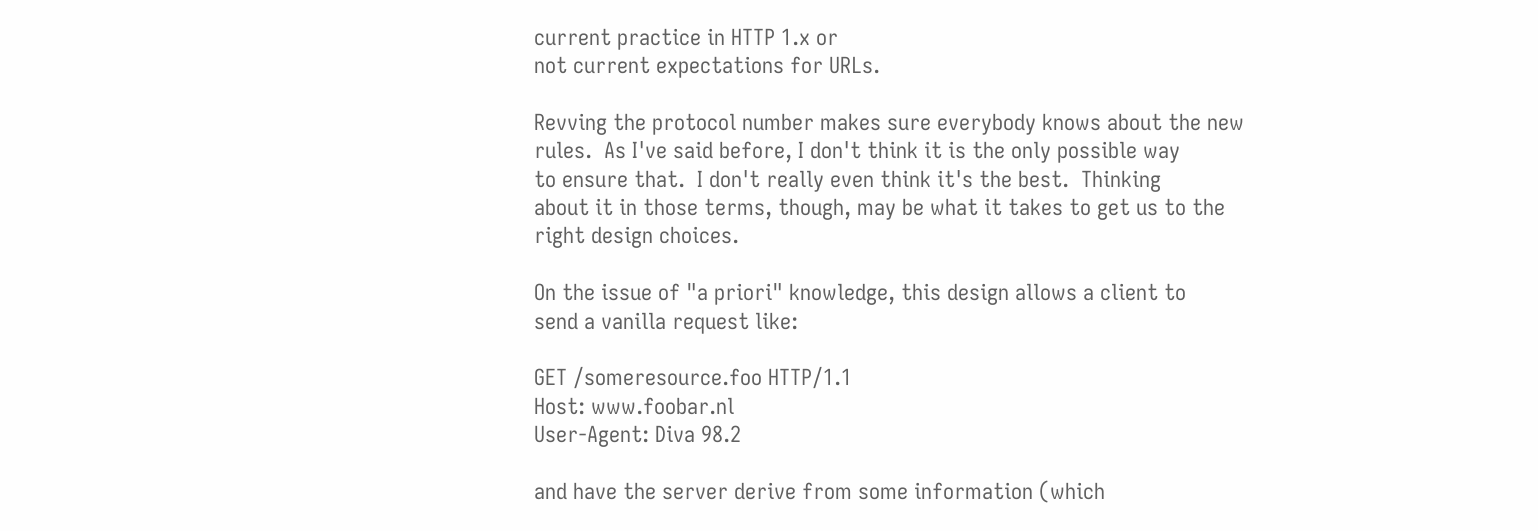current practice in HTTP 1.x or
not current expectations for URLs.

Revving the protocol number makes sure everybody knows about the new
rules.  As I've said before, I don't think it is the only possible way
to ensure that.  I don't really even think it's the best.  Thinking
about it in those terms, though, may be what it takes to get us to the
right design choices.

On the issue of "a priori" knowledge, this design allows a client to
send a vanilla request like:

GET /someresource.foo HTTP/1.1
Host: www.foobar.nl
User-Agent: Diva 98.2

and have the server derive from some information (which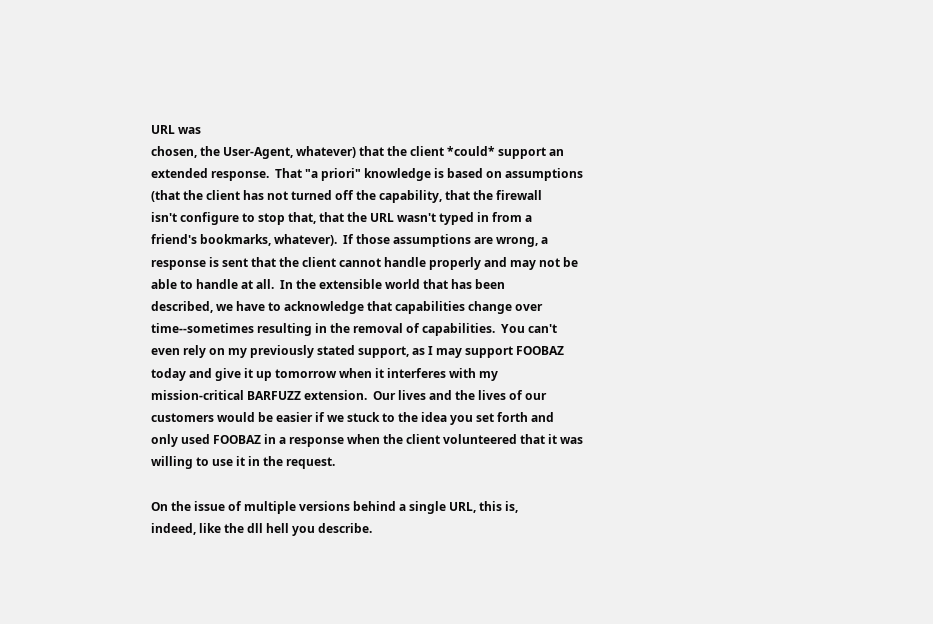URL was
chosen, the User-Agent, whatever) that the client *could* support an
extended response.  That "a priori" knowledge is based on assumptions
(that the client has not turned off the capability, that the firewall
isn't configure to stop that, that the URL wasn't typed in from a
friend's bookmarks, whatever).  If those assumptions are wrong, a
response is sent that the client cannot handle properly and may not be
able to handle at all.  In the extensible world that has been
described, we have to acknowledge that capabilities change over
time--sometimes resulting in the removal of capabilities.  You can't
even rely on my previously stated support, as I may support FOOBAZ
today and give it up tomorrow when it interferes with my
mission-critical BARFUZZ extension.  Our lives and the lives of our
customers would be easier if we stuck to the idea you set forth and
only used FOOBAZ in a response when the client volunteered that it was
willing to use it in the request.

On the issue of multiple versions behind a single URL, this is,
indeed, like the dll hell you describe.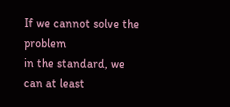If we cannot solve the problem
in the standard, we can at least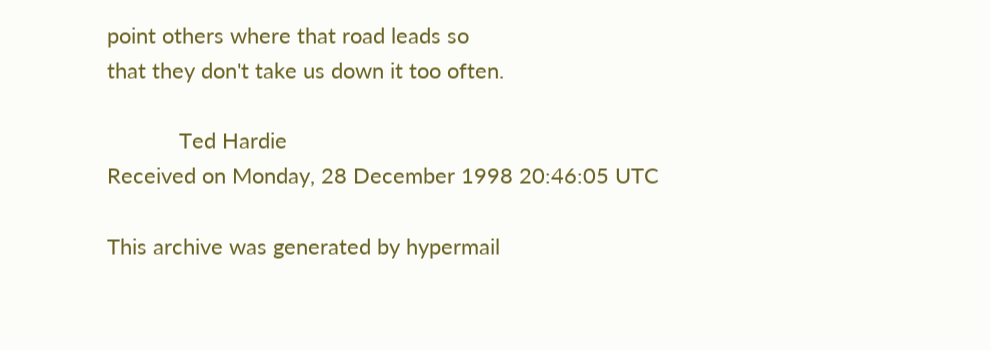point others where that road leads so
that they don't take us down it too often.

            Ted Hardie
Received on Monday, 28 December 1998 20:46:05 UTC

This archive was generated by hypermail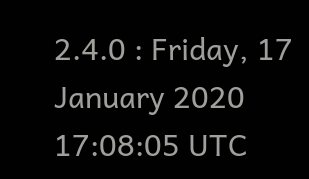2.4.0 : Friday, 17 January 2020 17:08:05 UTC